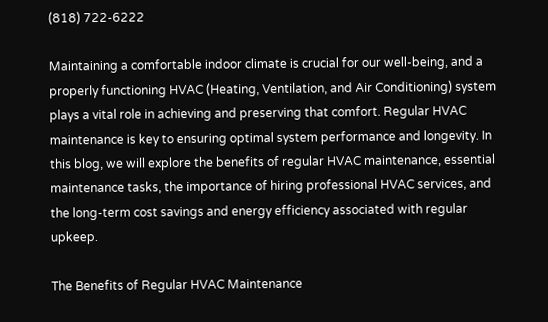(818) 722-6222

Maintaining a comfortable indoor climate is crucial for our well-being, and a properly functioning HVAC (Heating, Ventilation, and Air Conditioning) system plays a vital role in achieving and preserving that comfort. Regular HVAC maintenance is key to ensuring optimal system performance and longevity. In this blog, we will explore the benefits of regular HVAC maintenance, essential maintenance tasks, the importance of hiring professional HVAC services, and the long-term cost savings and energy efficiency associated with regular upkeep.

The Benefits of Regular HVAC Maintenance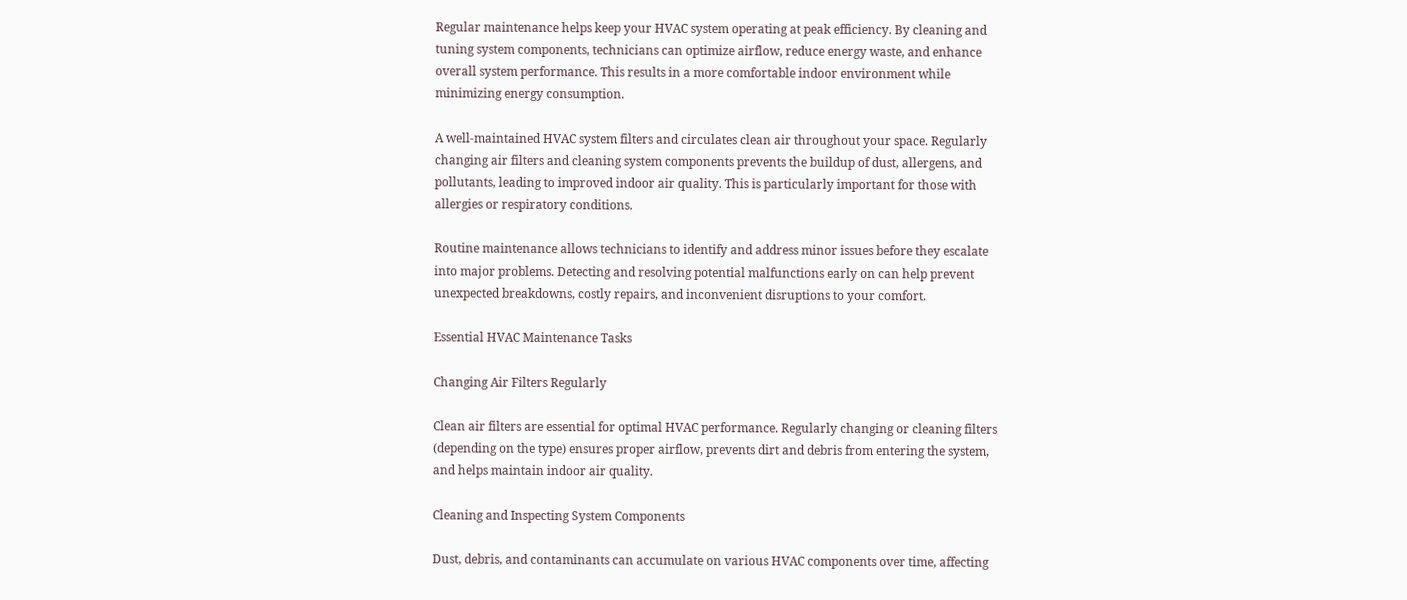Regular maintenance helps keep your HVAC system operating at peak efficiency. By cleaning and tuning system components, technicians can optimize airflow, reduce energy waste, and enhance overall system performance. This results in a more comfortable indoor environment while minimizing energy consumption.

A well-maintained HVAC system filters and circulates clean air throughout your space. Regularly changing air filters and cleaning system components prevents the buildup of dust, allergens, and pollutants, leading to improved indoor air quality. This is particularly important for those with allergies or respiratory conditions.

Routine maintenance allows technicians to identify and address minor issues before they escalate into major problems. Detecting and resolving potential malfunctions early on can help prevent unexpected breakdowns, costly repairs, and inconvenient disruptions to your comfort.

Essential HVAC Maintenance Tasks

Changing Air Filters Regularly

Clean air filters are essential for optimal HVAC performance. Regularly changing or cleaning filters (depending on the type) ensures proper airflow, prevents dirt and debris from entering the system, and helps maintain indoor air quality.

Cleaning and Inspecting System Components

Dust, debris, and contaminants can accumulate on various HVAC components over time, affecting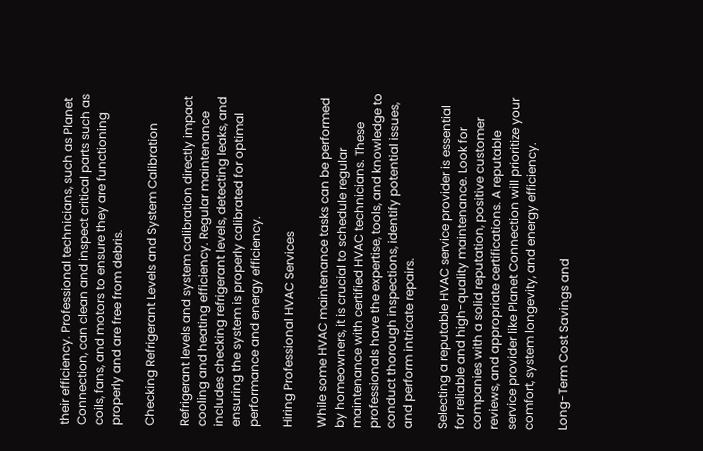their efficiency. Professional technicians, such as Planet Connection, can clean and inspect critical parts such as coils, fans, and motors to ensure they are functioning properly and are free from debris.

Checking Refrigerant Levels and System Calibration

Refrigerant levels and system calibration directly impact cooling and heating efficiency. Regular maintenance includes checking refrigerant levels, detecting leaks, and ensuring the system is properly calibrated for optimal performance and energy efficiency.

Hiring Professional HVAC Services

While some HVAC maintenance tasks can be performed by homeowners, it is crucial to schedule regular maintenance with certified HVAC technicians. These professionals have the expertise, tools, and knowledge to conduct thorough inspections, identify potential issues, and perform intricate repairs.

Selecting a reputable HVAC service provider is essential for reliable and high-quality maintenance. Look for companies with a solid reputation, positive customer reviews, and appropriate certifications. A reputable service provider like Planet Connection will prioritize your comfort, system longevity, and energy efficiency.

Long-Term Cost Savings and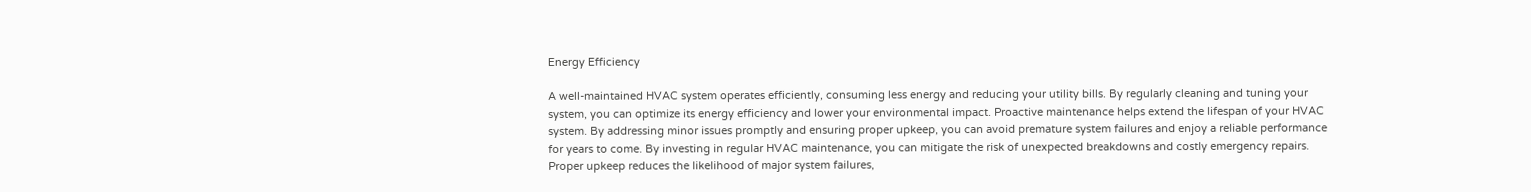Energy Efficiency

A well-maintained HVAC system operates efficiently, consuming less energy and reducing your utility bills. By regularly cleaning and tuning your system, you can optimize its energy efficiency and lower your environmental impact. Proactive maintenance helps extend the lifespan of your HVAC system. By addressing minor issues promptly and ensuring proper upkeep, you can avoid premature system failures and enjoy a reliable performance for years to come. By investing in regular HVAC maintenance, you can mitigate the risk of unexpected breakdowns and costly emergency repairs. Proper upkeep reduces the likelihood of major system failures,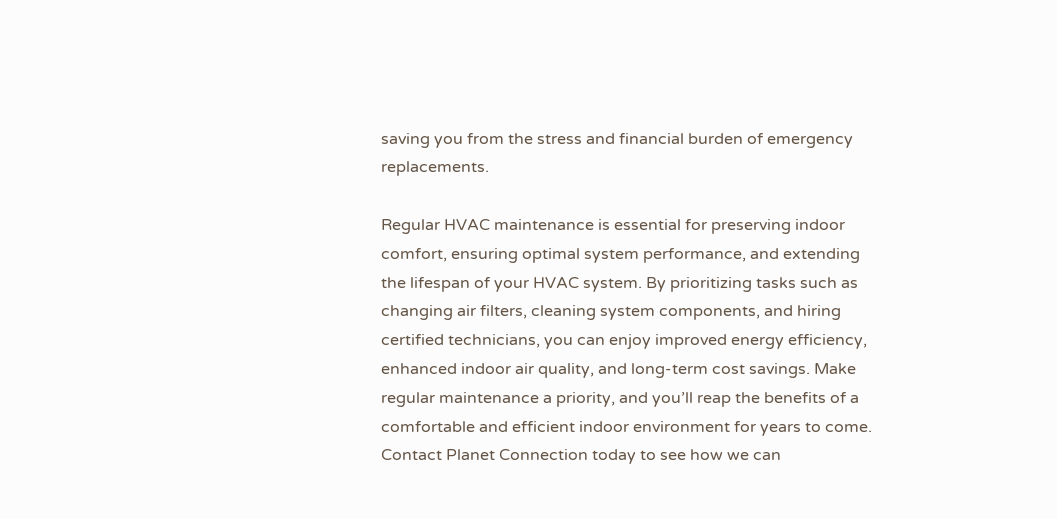saving you from the stress and financial burden of emergency replacements.

Regular HVAC maintenance is essential for preserving indoor comfort, ensuring optimal system performance, and extending the lifespan of your HVAC system. By prioritizing tasks such as changing air filters, cleaning system components, and hiring certified technicians, you can enjoy improved energy efficiency, enhanced indoor air quality, and long-term cost savings. Make regular maintenance a priority, and you’ll reap the benefits of a comfortable and efficient indoor environment for years to come. Contact Planet Connection today to see how we can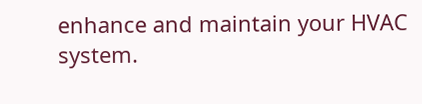enhance and maintain your HVAC system.